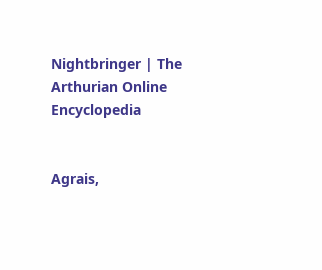Nightbringer | The Arthurian Online Encyclopedia


Agrais,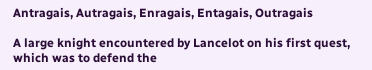Antragais, Autragais, Enragais, Entagais, Outragais

A large knight encountered by Lancelot on his first quest, which was to defend the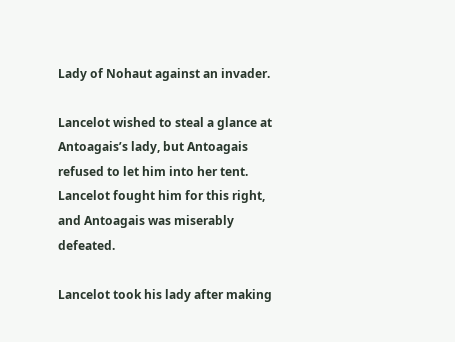Lady of Nohaut against an invader.

Lancelot wished to steal a glance at Antoagais’s lady, but Antoagais refused to let him into her tent. Lancelot fought him for this right, and Antoagais was miserably defeated.

Lancelot took his lady after making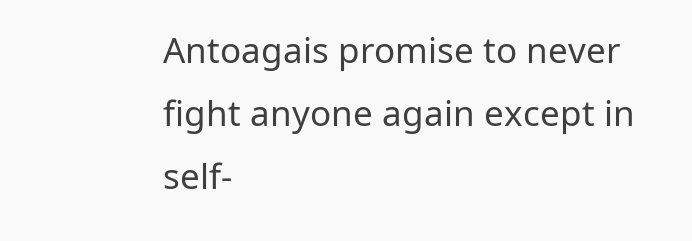Antoagais promise to never fight anyone again except in self-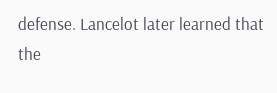defense. Lancelot later learned that the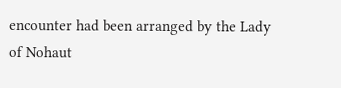encounter had been arranged by the Lady of Nohaut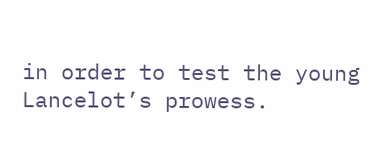in order to test the young Lancelot’s prowess.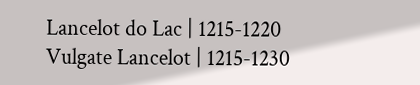Lancelot do Lac | 1215-1220
Vulgate Lancelot | 1215-1230